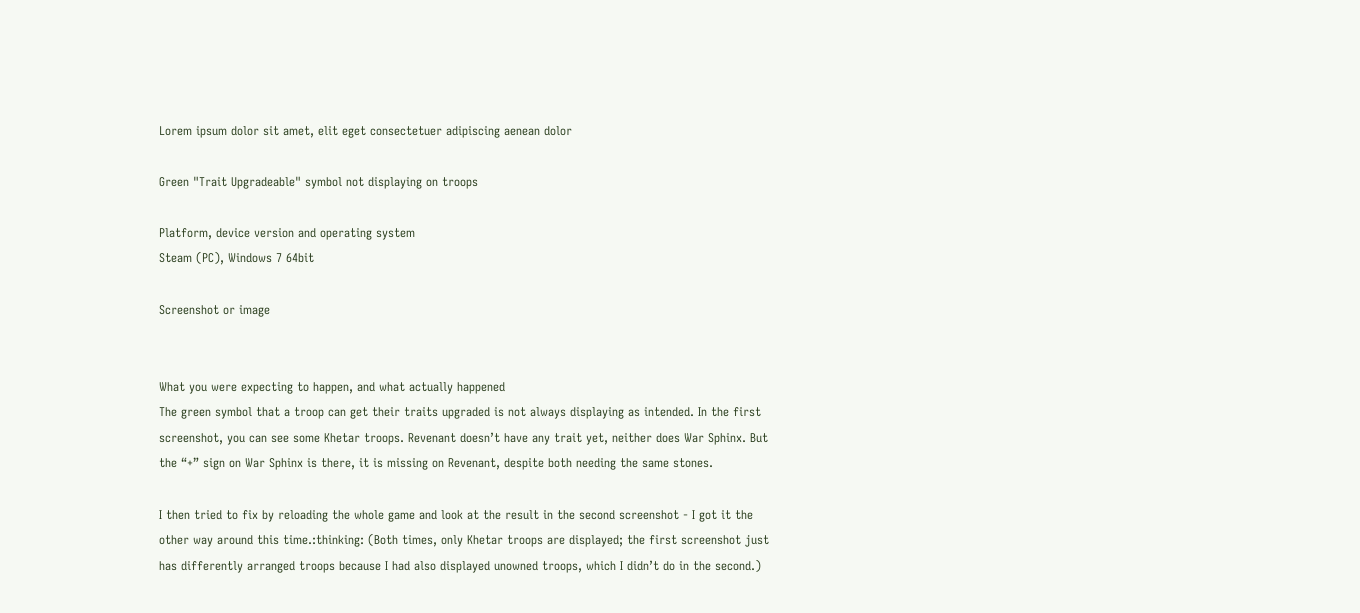Lorem ipsum dolor sit amet, elit eget consectetuer adipiscing aenean dolor

Green "Trait Upgradeable" symbol not displaying on troops

Platform, device version and operating system
Steam (PC), Windows 7 64bit

Screenshot or image


What you were expecting to happen, and what actually happened
The green symbol that a troop can get their traits upgraded is not always displaying as intended. In the first screenshot, you can see some Khetar troops. Revenant doesn’t have any trait yet, neither does War Sphinx. But the “+” sign on War Sphinx is there, it is missing on Revenant, despite both needing the same stones.

I then tried to fix by reloading the whole game and look at the result in the second screenshot - I got it the other way around this time.:thinking: (Both times, only Khetar troops are displayed; the first screenshot just has differently arranged troops because I had also displayed unowned troops, which I didn’t do in the second.)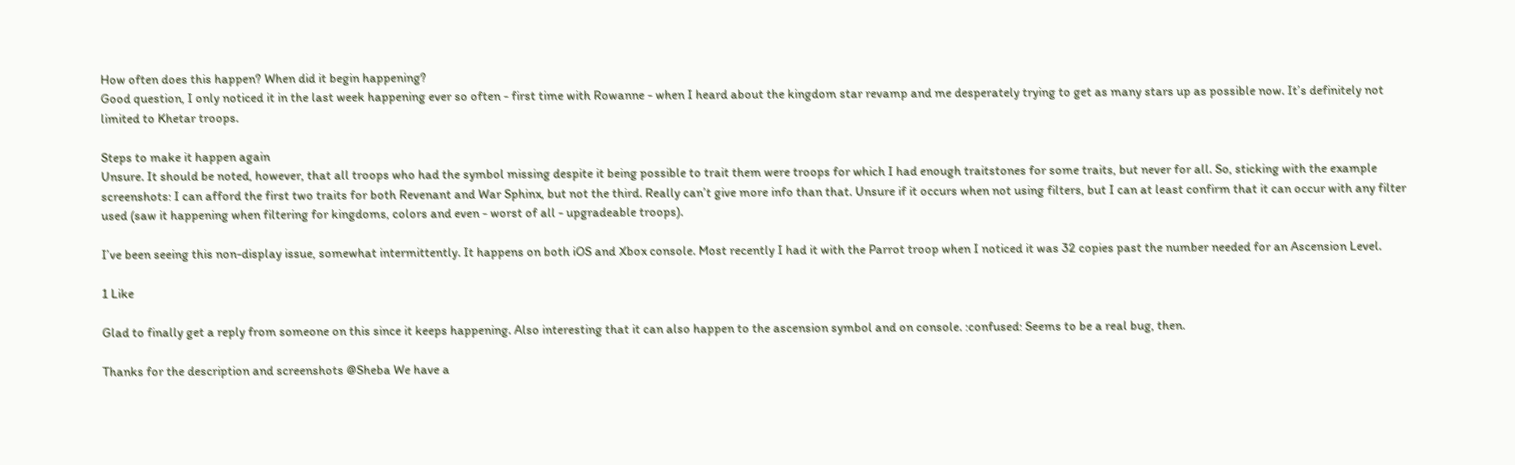How often does this happen? When did it begin happening?
Good question, I only noticed it in the last week happening ever so often - first time with Rowanne - when I heard about the kingdom star revamp and me desperately trying to get as many stars up as possible now. It’s definitely not limited to Khetar troops.

Steps to make it happen again
Unsure. It should be noted, however, that all troops who had the symbol missing despite it being possible to trait them were troops for which I had enough traitstones for some traits, but never for all. So, sticking with the example screenshots: I can afford the first two traits for both Revenant and War Sphinx, but not the third. Really can’t give more info than that. Unsure if it occurs when not using filters, but I can at least confirm that it can occur with any filter used (saw it happening when filtering for kingdoms, colors and even - worst of all - upgradeable troops).

I’ve been seeing this non-display issue, somewhat intermittently. It happens on both iOS and Xbox console. Most recently I had it with the Parrot troop when I noticed it was 32 copies past the number needed for an Ascension Level.

1 Like

Glad to finally get a reply from someone on this since it keeps happening. Also interesting that it can also happen to the ascension symbol and on console. :confused: Seems to be a real bug, then.

Thanks for the description and screenshots @Sheba We have a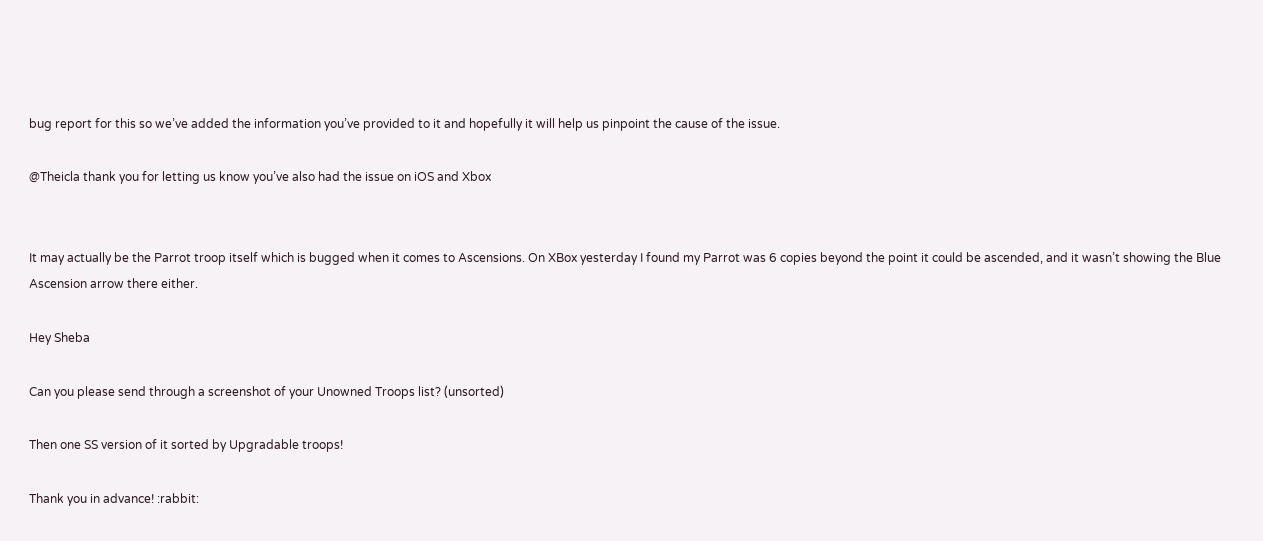bug report for this so we’ve added the information you’ve provided to it and hopefully it will help us pinpoint the cause of the issue.

@Theicla thank you for letting us know you’ve also had the issue on iOS and Xbox


It may actually be the Parrot troop itself which is bugged when it comes to Ascensions. On XBox yesterday I found my Parrot was 6 copies beyond the point it could be ascended, and it wasn’t showing the Blue Ascension arrow there either.

Hey Sheba

Can you please send through a screenshot of your Unowned Troops list? (unsorted)

Then one SS version of it sorted by Upgradable troops!

Thank you in advance! :rabbit: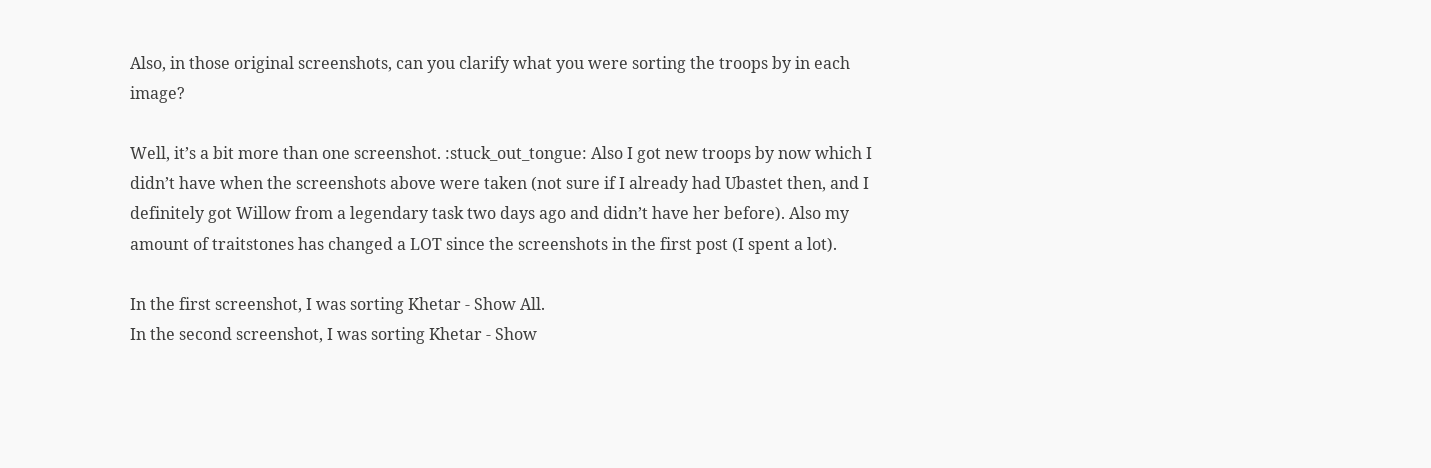Also, in those original screenshots, can you clarify what you were sorting the troops by in each image?

Well, it’s a bit more than one screenshot. :stuck_out_tongue: Also I got new troops by now which I didn’t have when the screenshots above were taken (not sure if I already had Ubastet then, and I definitely got Willow from a legendary task two days ago and didn’t have her before). Also my amount of traitstones has changed a LOT since the screenshots in the first post (I spent a lot).

In the first screenshot, I was sorting Khetar - Show All.
In the second screenshot, I was sorting Khetar - Show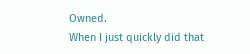Owned.
When I just quickly did that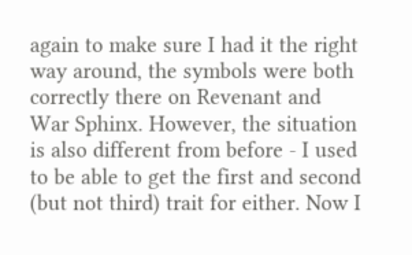again to make sure I had it the right way around, the symbols were both correctly there on Revenant and War Sphinx. However, the situation is also different from before - I used to be able to get the first and second (but not third) trait for either. Now I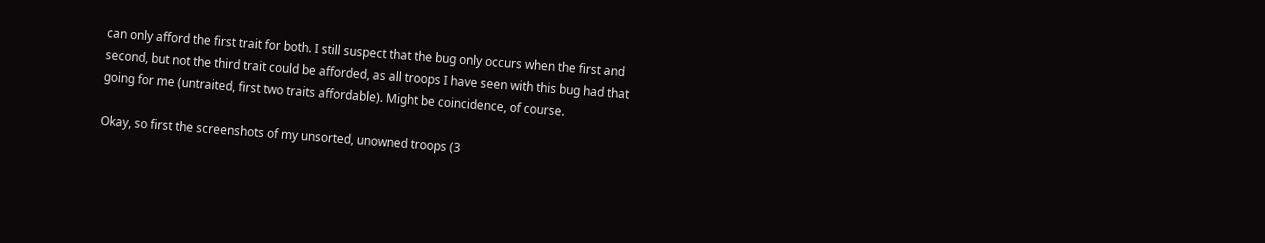can only afford the first trait for both. I still suspect that the bug only occurs when the first and second, but not the third trait could be afforded, as all troops I have seen with this bug had that going for me (untraited, first two traits affordable). Might be coincidence, of course.

Okay, so first the screenshots of my unsorted, unowned troops (3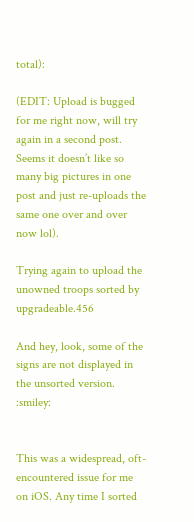total):

(EDIT: Upload is bugged for me right now, will try again in a second post. Seems it doesn’t like so many big pictures in one post and just re-uploads the same one over and over now lol).

Trying again to upload the unowned troops sorted by upgradeable.456

And hey, look, some of the signs are not displayed in the unsorted version. :smiley:


This was a widespread, oft-encountered issue for me on iOS. Any time I sorted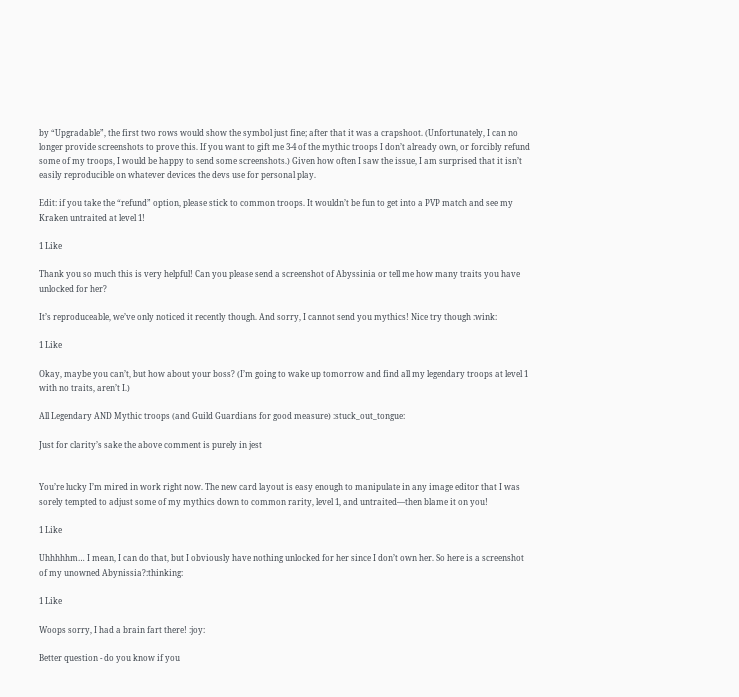by “Upgradable”, the first two rows would show the symbol just fine; after that it was a crapshoot. (Unfortunately, I can no longer provide screenshots to prove this. If you want to gift me 3-4 of the mythic troops I don’t already own, or forcibly refund some of my troops, I would be happy to send some screenshots.) Given how often I saw the issue, I am surprised that it isn’t easily reproducible on whatever devices the devs use for personal play.

Edit: if you take the “refund” option, please stick to common troops. It wouldn’t be fun to get into a PVP match and see my Kraken untraited at level 1!

1 Like

Thank you so much this is very helpful! Can you please send a screenshot of Abyssinia or tell me how many traits you have unlocked for her?

It’s reproduceable, we’ve only noticed it recently though. And sorry, I cannot send you mythics! Nice try though :wink:

1 Like

Okay, maybe you can’t, but how about your boss? (I’m going to wake up tomorrow and find all my legendary troops at level 1 with no traits, aren’t I.)

All Legendary AND Mythic troops (and Guild Guardians for good measure) :stuck_out_tongue:

Just for clarity’s sake the above comment is purely in jest


You’re lucky I’m mired in work right now. The new card layout is easy enough to manipulate in any image editor that I was sorely tempted to adjust some of my mythics down to common rarity, level 1, and untraited—then blame it on you!

1 Like

Uhhhhhm… I mean, I can do that, but I obviously have nothing unlocked for her since I don’t own her. So here is a screenshot of my unowned Abynissia?:thinking:

1 Like

Woops sorry, I had a brain fart there! :joy:

Better question - do you know if you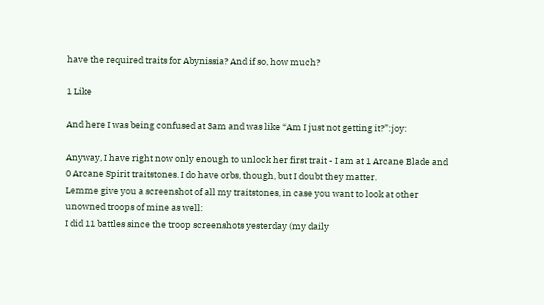have the required traits for Abynissia? And if so, how much?

1 Like

And here I was being confused at 3am and was like “Am I just not getting it?”:joy:

Anyway, I have right now only enough to unlock her first trait - I am at 1 Arcane Blade and 0 Arcane Spirit traitstones. I do have orbs, though, but I doubt they matter.
Lemme give you a screenshot of all my traitstones, in case you want to look at other unowned troops of mine as well:
I did 11 battles since the troop screenshots yesterday (my daily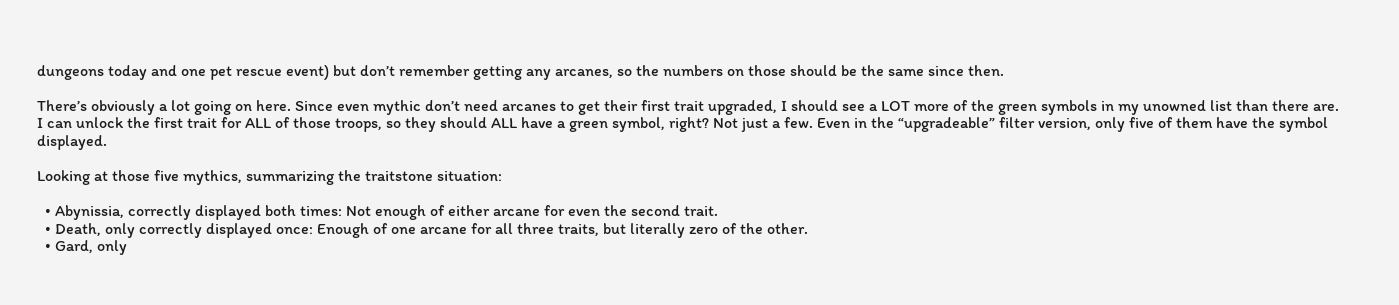dungeons today and one pet rescue event) but don’t remember getting any arcanes, so the numbers on those should be the same since then.

There’s obviously a lot going on here. Since even mythic don’t need arcanes to get their first trait upgraded, I should see a LOT more of the green symbols in my unowned list than there are. I can unlock the first trait for ALL of those troops, so they should ALL have a green symbol, right? Not just a few. Even in the “upgradeable” filter version, only five of them have the symbol displayed.

Looking at those five mythics, summarizing the traitstone situation:

  • Abynissia, correctly displayed both times: Not enough of either arcane for even the second trait.
  • Death, only correctly displayed once: Enough of one arcane for all three traits, but literally zero of the other.
  • Gard, only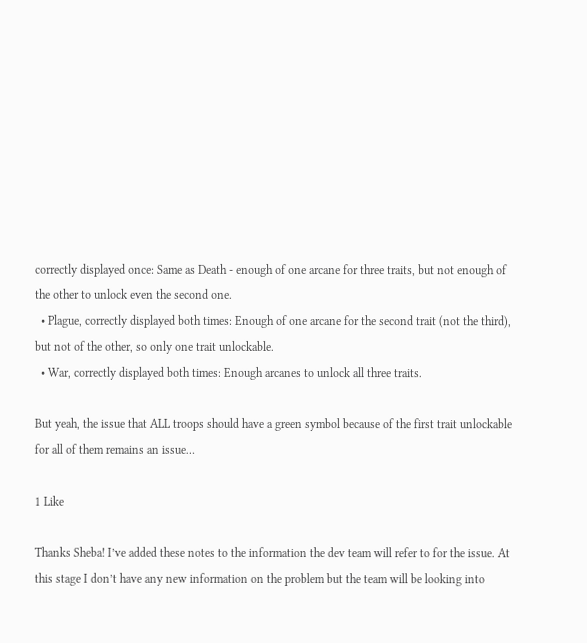correctly displayed once: Same as Death - enough of one arcane for three traits, but not enough of the other to unlock even the second one.
  • Plague, correctly displayed both times: Enough of one arcane for the second trait (not the third), but not of the other, so only one trait unlockable.
  • War, correctly displayed both times: Enough arcanes to unlock all three traits.

But yeah, the issue that ALL troops should have a green symbol because of the first trait unlockable for all of them remains an issue…

1 Like

Thanks Sheba! I’ve added these notes to the information the dev team will refer to for the issue. At this stage I don’t have any new information on the problem but the team will be looking into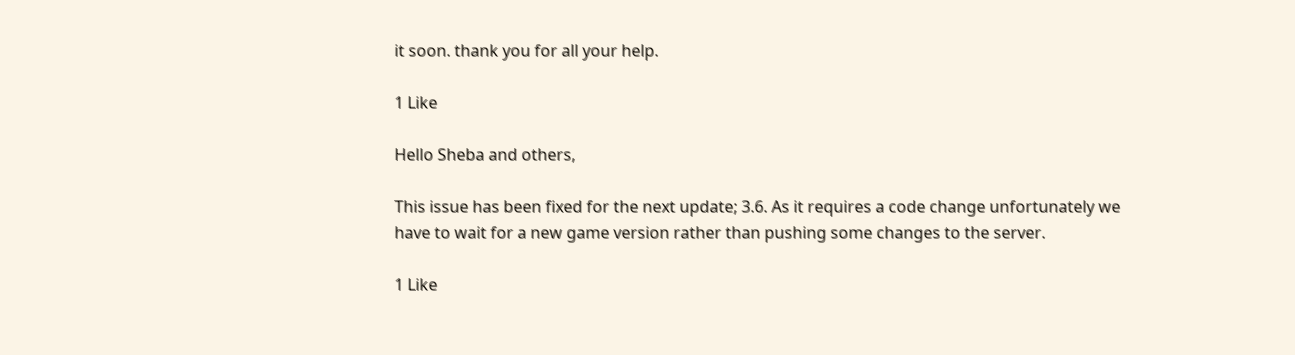it soon. thank you for all your help.

1 Like

Hello Sheba and others,

This issue has been fixed for the next update; 3.6. As it requires a code change unfortunately we have to wait for a new game version rather than pushing some changes to the server.

1 Like